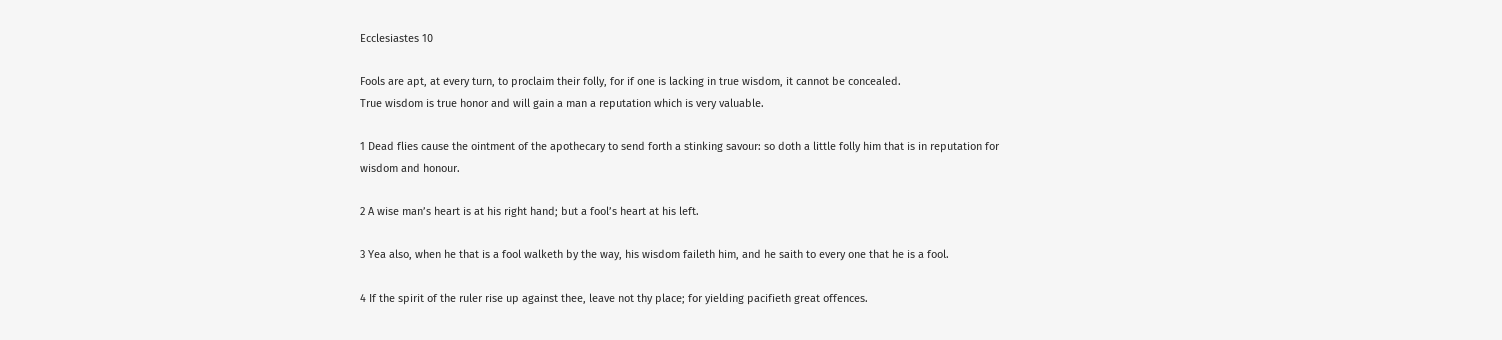Ecclesiastes 10

Fools are apt, at every turn, to proclaim their folly, for if one is lacking in true wisdom, it cannot be concealed.
True wisdom is true honor and will gain a man a reputation which is very valuable.

1 Dead flies cause the ointment of the apothecary to send forth a stinking savour: so doth a little folly him that is in reputation for wisdom and honour.

2 A wise man’s heart is at his right hand; but a fool’s heart at his left.

3 Yea also, when he that is a fool walketh by the way, his wisdom faileth him, and he saith to every one that he is a fool.

4 If the spirit of the ruler rise up against thee, leave not thy place; for yielding pacifieth great offences.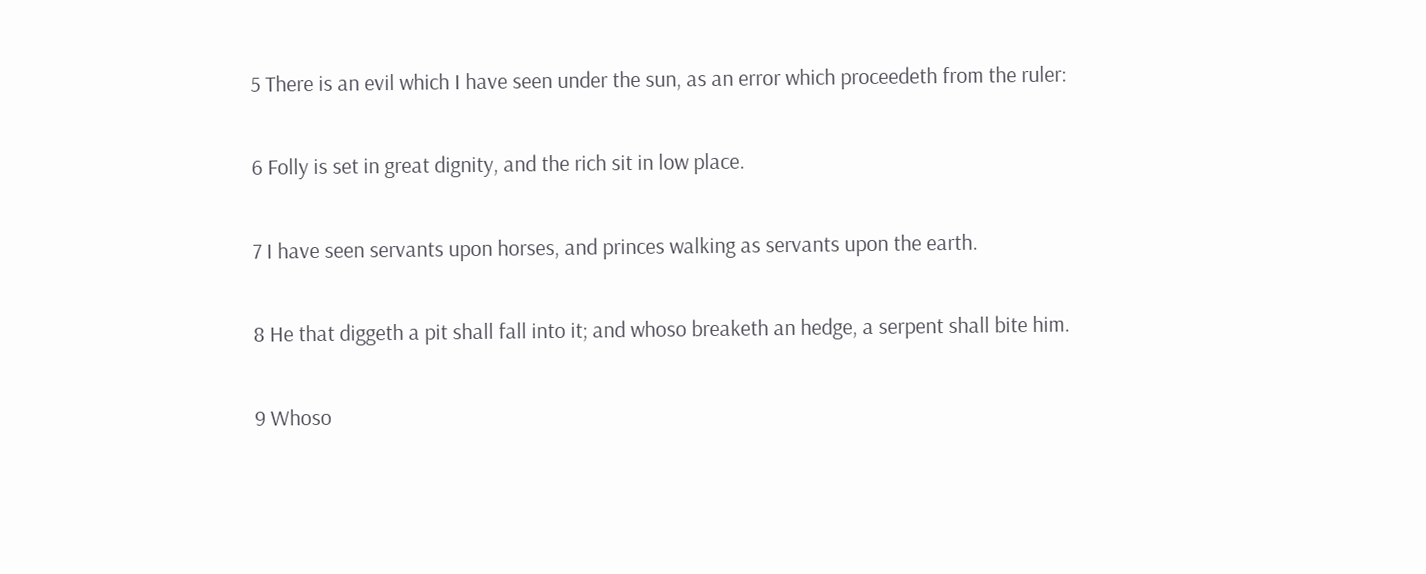5 There is an evil which I have seen under the sun, as an error which proceedeth from the ruler:

6 Folly is set in great dignity, and the rich sit in low place.

7 I have seen servants upon horses, and princes walking as servants upon the earth.

8 He that diggeth a pit shall fall into it; and whoso breaketh an hedge, a serpent shall bite him.

9 Whoso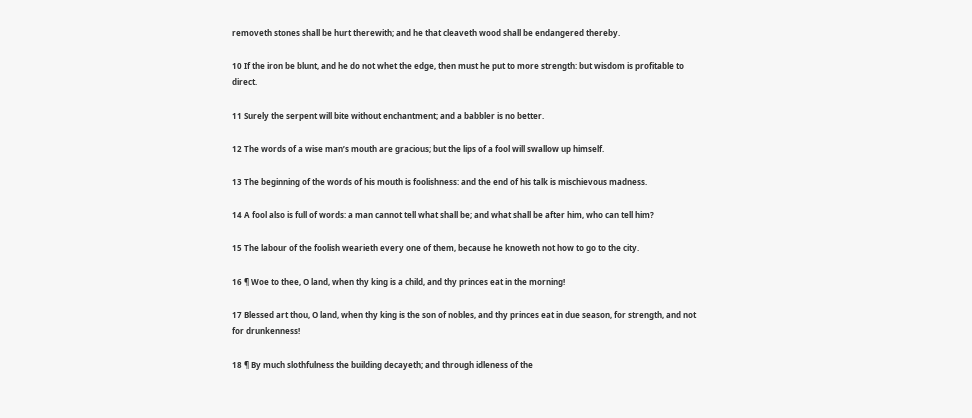removeth stones shall be hurt therewith; and he that cleaveth wood shall be endangered thereby.

10 If the iron be blunt, and he do not whet the edge, then must he put to more strength: but wisdom is profitable to direct.

11 Surely the serpent will bite without enchantment; and a babbler is no better.

12 The words of a wise man’s mouth are gracious; but the lips of a fool will swallow up himself.

13 The beginning of the words of his mouth is foolishness: and the end of his talk is mischievous madness.

14 A fool also is full of words: a man cannot tell what shall be; and what shall be after him, who can tell him?

15 The labour of the foolish wearieth every one of them, because he knoweth not how to go to the city.

16 ¶ Woe to thee, O land, when thy king is a child, and thy princes eat in the morning!

17 Blessed art thou, O land, when thy king is the son of nobles, and thy princes eat in due season, for strength, and not for drunkenness!

18 ¶ By much slothfulness the building decayeth; and through idleness of the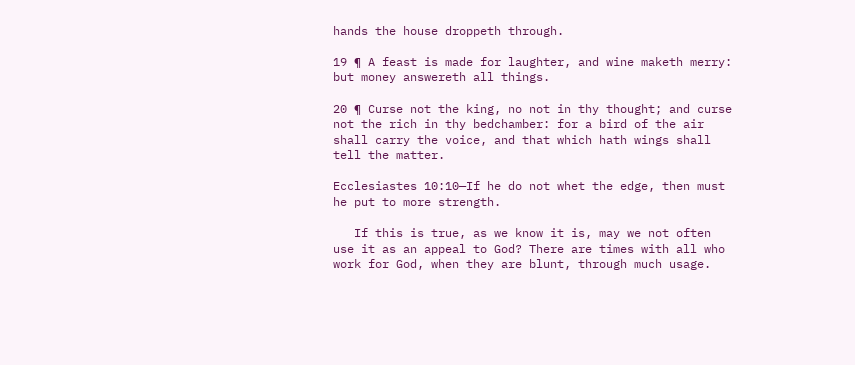hands the house droppeth through.

19 ¶ A feast is made for laughter, and wine maketh merry: but money answereth all things.

20 ¶ Curse not the king, no not in thy thought; and curse not the rich in thy bedchamber: for a bird of the air shall carry the voice, and that which hath wings shall tell the matter.

Ecclesiastes 10:10—If he do not whet the edge, then must he put to more strength.

   If this is true, as we know it is, may we not often use it as an appeal to God? There are times with all who work for God, when they are blunt, through much usage.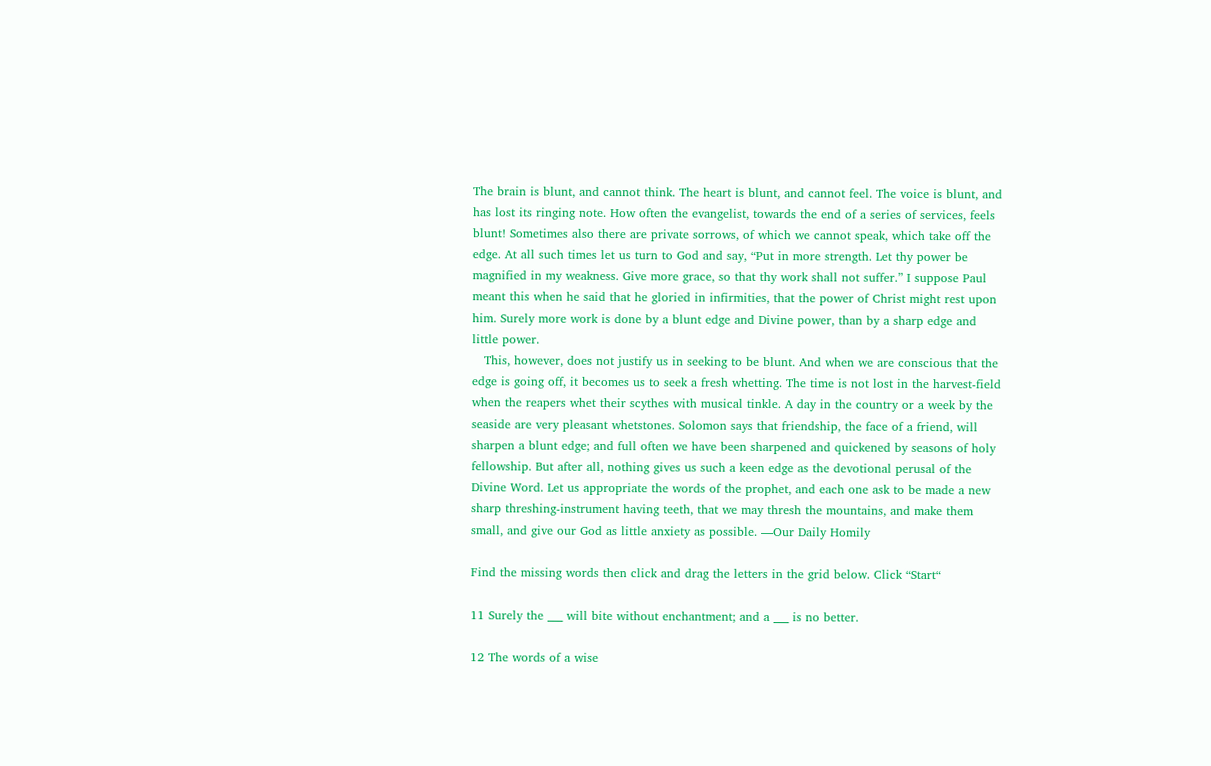The brain is blunt, and cannot think. The heart is blunt, and cannot feel. The voice is blunt, and has lost its ringing note. How often the evangelist, towards the end of a series of services, feels blunt! Sometimes also there are private sorrows, of which we cannot speak, which take off the edge. At all such times let us turn to God and say, “Put in more strength. Let thy power be magnified in my weakness. Give more grace, so that thy work shall not suffer.” I suppose Paul meant this when he said that he gloried in infirmities, that the power of Christ might rest upon him. Surely more work is done by a blunt edge and Divine power, than by a sharp edge and little power.
   This, however, does not justify us in seeking to be blunt. And when we are conscious that the edge is going off, it becomes us to seek a fresh whetting. The time is not lost in the harvest-field when the reapers whet their scythes with musical tinkle. A day in the country or a week by the seaside are very pleasant whetstones. Solomon says that friendship, the face of a friend, will sharpen a blunt edge; and full often we have been sharpened and quickened by seasons of holy fellowship. But after all, nothing gives us such a keen edge as the devotional perusal of the Divine Word. Let us appropriate the words of the prophet, and each one ask to be made a new sharp threshing-instrument having teeth, that we may thresh the mountains, and make them small, and give our God as little anxiety as possible. —Our Daily Homily

Find the missing words then click and drag the letters in the grid below. Click “Start“

11 Surely the ___ will bite without enchantment; and a ___ is no better.

12 The words of a wise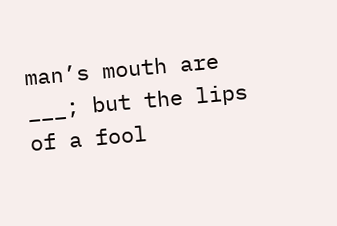man’s mouth are ___; but the lips of a fool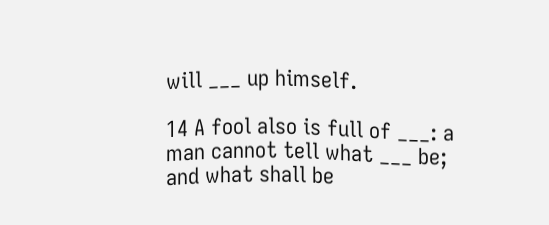will ___ up himself.

14 A fool also is full of ___: a man cannot tell what ___ be; and what shall be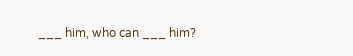___ him, who can ___ him?